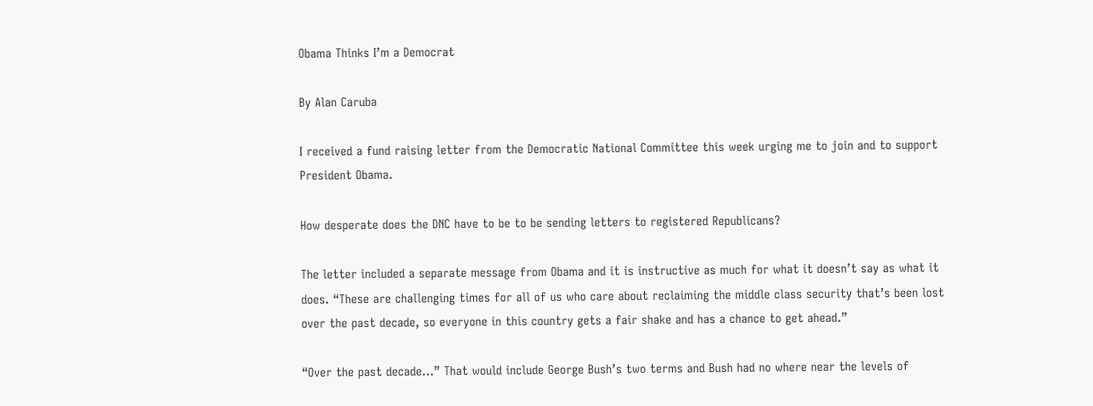Obama Thinks I’m a Democrat

By Alan Caruba

I received a fund raising letter from the Democratic National Committee this week urging me to join and to support President Obama.

How desperate does the DNC have to be to be sending letters to registered Republicans?

The letter included a separate message from Obama and it is instructive as much for what it doesn’t say as what it does. “These are challenging times for all of us who care about reclaiming the middle class security that’s been lost over the past decade, so everyone in this country gets a fair shake and has a chance to get ahead.”

“Over the past decade…” That would include George Bush’s two terms and Bush had no where near the levels of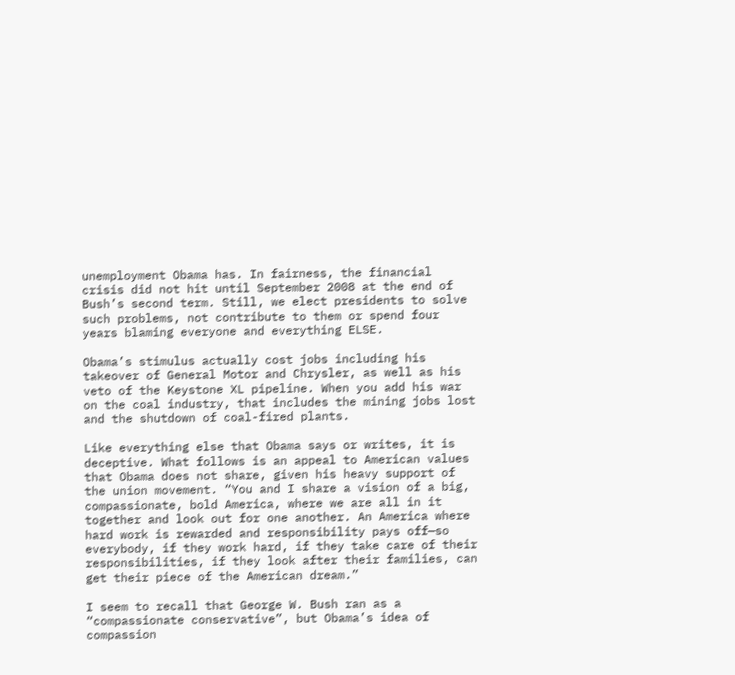unemployment Obama has. In fairness, the financial crisis did not hit until September 2008 at the end of Bush’s second term. Still, we elect presidents to solve such problems, not contribute to them or spend four years blaming everyone and everything ELSE.

Obama’s stimulus actually cost jobs including his takeover of General Motor and Chrysler, as well as his veto of the Keystone XL pipeline. When you add his war on the coal industry, that includes the mining jobs lost and the shutdown of coal-fired plants.

Like everything else that Obama says or writes, it is deceptive. What follows is an appeal to American values that Obama does not share, given his heavy support of the union movement. “You and I share a vision of a big, compassionate, bold America, where we are all in it together and look out for one another. An America where hard work is rewarded and responsibility pays off—so everybody, if they work hard, if they take care of their responsibilities, if they look after their families, can get their piece of the American dream.”

I seem to recall that George W. Bush ran as a “compassionate conservative”, but Obama’s idea of compassion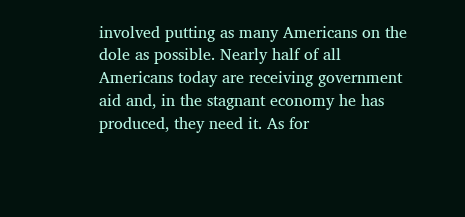involved putting as many Americans on the dole as possible. Nearly half of all Americans today are receiving government aid and, in the stagnant economy he has produced, they need it. As for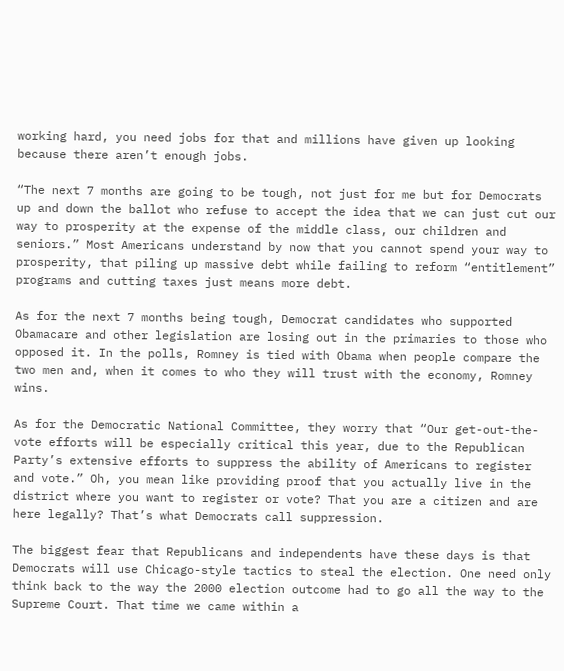working hard, you need jobs for that and millions have given up looking because there aren’t enough jobs.

“The next 7 months are going to be tough, not just for me but for Democrats up and down the ballot who refuse to accept the idea that we can just cut our way to prosperity at the expense of the middle class, our children and seniors.” Most Americans understand by now that you cannot spend your way to prosperity, that piling up massive debt while failing to reform “entitlement” programs and cutting taxes just means more debt.

As for the next 7 months being tough, Democrat candidates who supported Obamacare and other legislation are losing out in the primaries to those who opposed it. In the polls, Romney is tied with Obama when people compare the two men and, when it comes to who they will trust with the economy, Romney wins.

As for the Democratic National Committee, they worry that “Our get-out-the-vote efforts will be especially critical this year, due to the Republican Party’s extensive efforts to suppress the ability of Americans to register and vote.” Oh, you mean like providing proof that you actually live in the district where you want to register or vote? That you are a citizen and are here legally? That’s what Democrats call suppression.

The biggest fear that Republicans and independents have these days is that Democrats will use Chicago-style tactics to steal the election. One need only think back to the way the 2000 election outcome had to go all the way to the Supreme Court. That time we came within a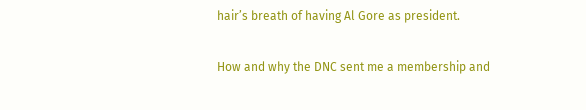hair’s breath of having Al Gore as president.

How and why the DNC sent me a membership and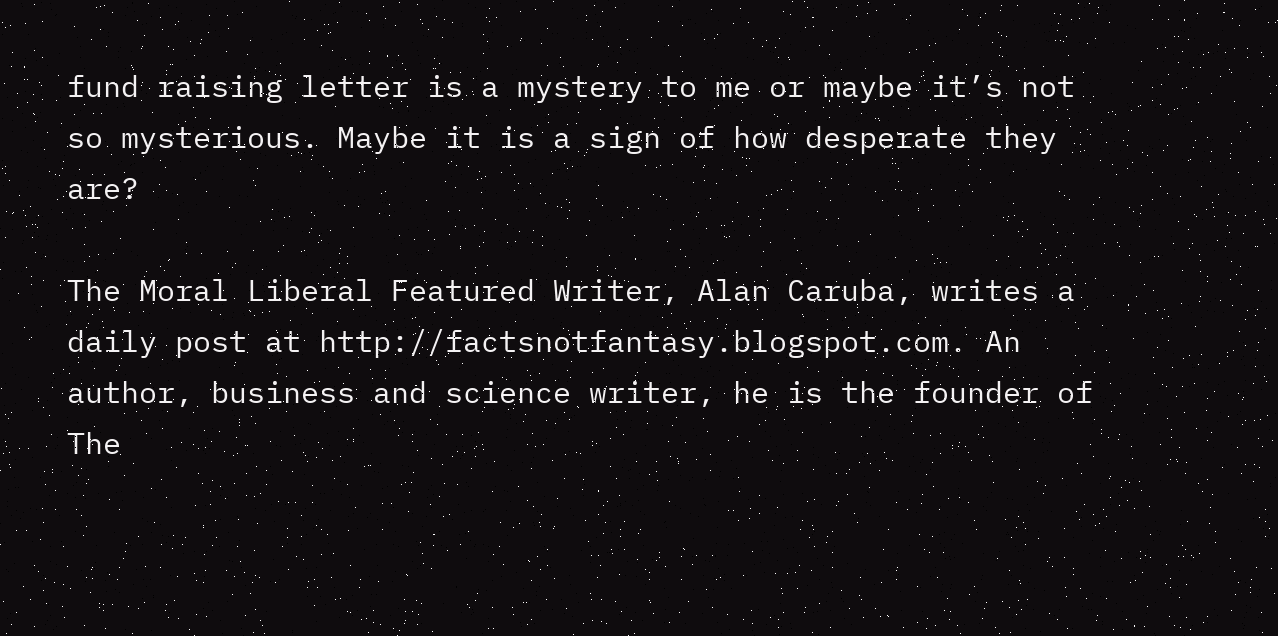fund raising letter is a mystery to me or maybe it’s not so mysterious. Maybe it is a sign of how desperate they are?

The Moral Liberal Featured Writer, Alan Caruba, writes a daily post at http://factsnotfantasy.blogspot.com. An author, business and science writer, he is the founder of The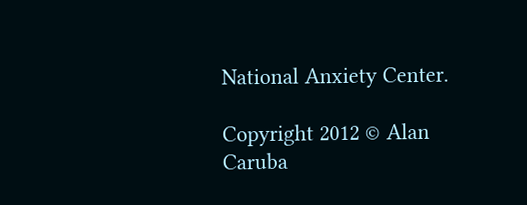National Anxiety Center.

Copyright 2012 © Alan Caruba